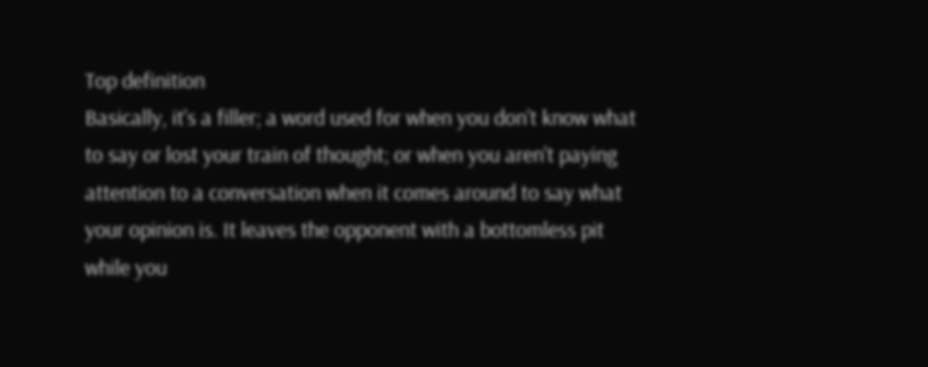Top definition
Basically, it's a filler; a word used for when you don't know what to say or lost your train of thought; or when you aren't paying attention to a conversation when it comes around to say what your opinion is. It leaves the opponent with a bottomless pit while you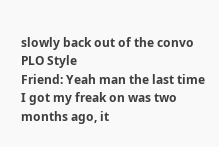slowly back out of the convo PLO Style
Friend: Yeah man the last time I got my freak on was two months ago, it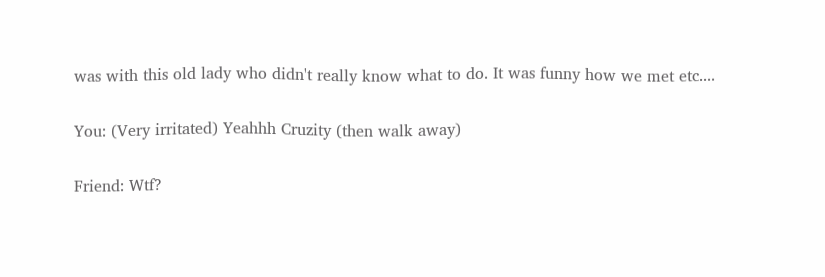was with this old lady who didn't really know what to do. It was funny how we met etc....

You: (Very irritated) Yeahhh Cruzity (then walk away)

Friend: Wtf?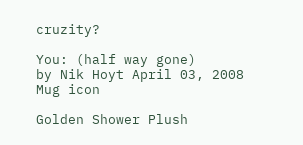cruzity?

You: (half way gone)
by Nik Hoyt April 03, 2008
Mug icon

Golden Shower Plush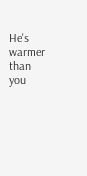He's warmer than you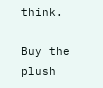think.

Buy the plush